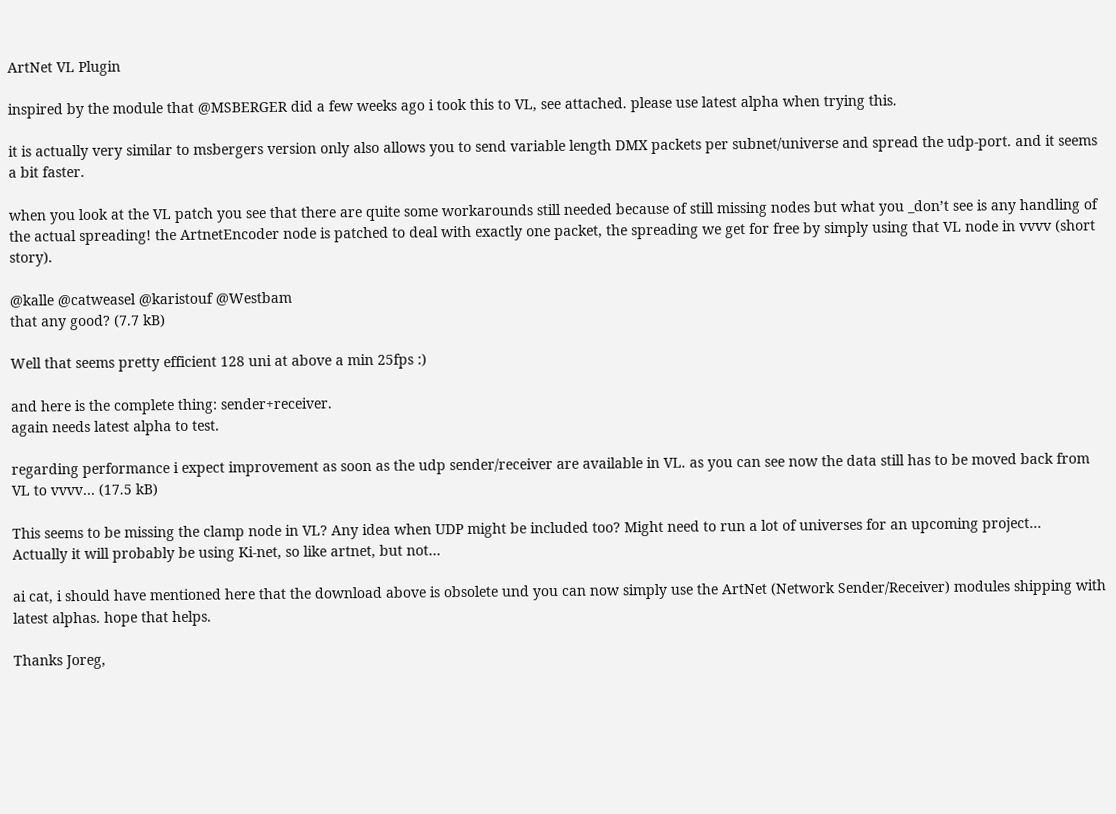ArtNet VL Plugin

inspired by the module that @MSBERGER did a few weeks ago i took this to VL, see attached. please use latest alpha when trying this.

it is actually very similar to msbergers version only also allows you to send variable length DMX packets per subnet/universe and spread the udp-port. and it seems a bit faster.

when you look at the VL patch you see that there are quite some workarounds still needed because of still missing nodes but what you _don’t see is any handling of the actual spreading! the ArtnetEncoder node is patched to deal with exactly one packet, the spreading we get for free by simply using that VL node in vvvv (short story).

@kalle @catweasel @karistouf @Westbam
that any good? (7.7 kB)

Well that seems pretty efficient 128 uni at above a min 25fps :)

and here is the complete thing: sender+receiver.
again needs latest alpha to test.

regarding performance i expect improvement as soon as the udp sender/receiver are available in VL. as you can see now the data still has to be moved back from VL to vvvv… (17.5 kB)

This seems to be missing the clamp node in VL? Any idea when UDP might be included too? Might need to run a lot of universes for an upcoming project…
Actually it will probably be using Ki-net, so like artnet, but not…

ai cat, i should have mentioned here that the download above is obsolete und you can now simply use the ArtNet (Network Sender/Receiver) modules shipping with latest alphas. hope that helps.

Thanks Joreg,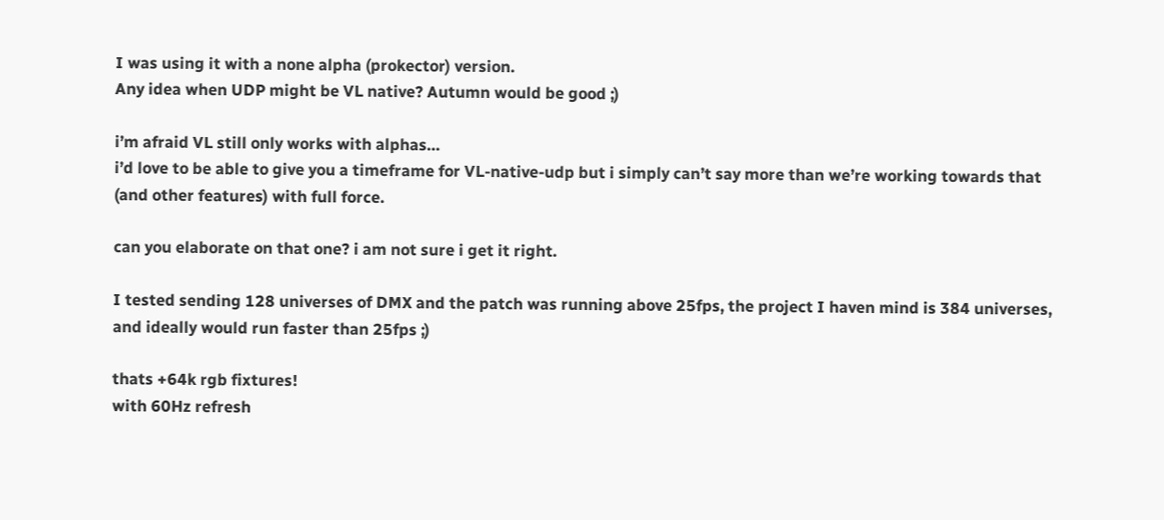I was using it with a none alpha (prokector) version.
Any idea when UDP might be VL native? Autumn would be good ;)

i’m afraid VL still only works with alphas…
i’d love to be able to give you a timeframe for VL-native-udp but i simply can’t say more than we’re working towards that (and other features) with full force.

can you elaborate on that one? i am not sure i get it right.

I tested sending 128 universes of DMX and the patch was running above 25fps, the project I haven mind is 384 universes, and ideally would run faster than 25fps ;)

thats +64k rgb fixtures!
with 60Hz refresh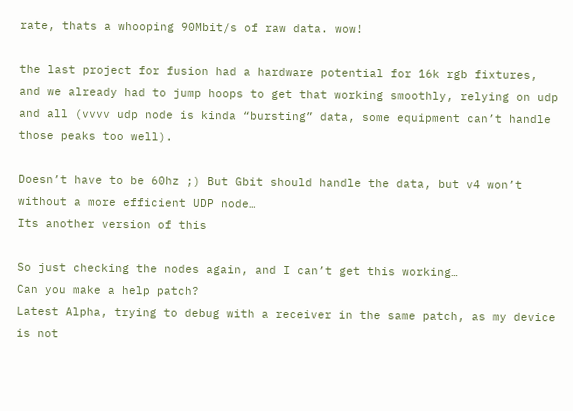rate, thats a whooping 90Mbit/s of raw data. wow!

the last project for fusion had a hardware potential for 16k rgb fixtures, and we already had to jump hoops to get that working smoothly, relying on udp and all (vvvv udp node is kinda “bursting” data, some equipment can’t handle those peaks too well).

Doesn’t have to be 60hz ;) But Gbit should handle the data, but v4 won’t without a more efficient UDP node…
Its another version of this

So just checking the nodes again, and I can’t get this working…
Can you make a help patch?
Latest Alpha, trying to debug with a receiver in the same patch, as my device is not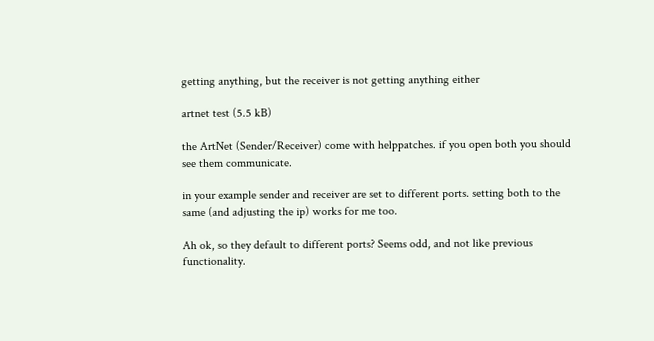getting anything, but the receiver is not getting anything either

artnet test (5.5 kB)

the ArtNet (Sender/Receiver) come with helppatches. if you open both you should see them communicate.

in your example sender and receiver are set to different ports. setting both to the same (and adjusting the ip) works for me too.

Ah ok, so they default to different ports? Seems odd, and not like previous functionality.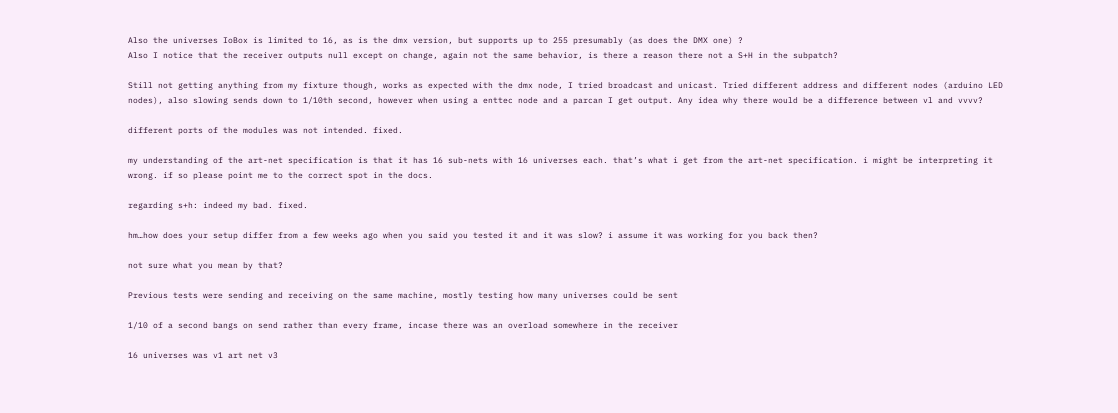Also the universes IoBox is limited to 16, as is the dmx version, but supports up to 255 presumably (as does the DMX one) ?
Also I notice that the receiver outputs null except on change, again not the same behavior, is there a reason there not a S+H in the subpatch?

Still not getting anything from my fixture though, works as expected with the dmx node, I tried broadcast and unicast. Tried different address and different nodes (arduino LED nodes), also slowing sends down to 1/10th second, however when using a enttec node and a parcan I get output. Any idea why there would be a difference between vl and vvvv?

different ports of the modules was not intended. fixed.

my understanding of the art-net specification is that it has 16 sub-nets with 16 universes each. that’s what i get from the art-net specification. i might be interpreting it wrong. if so please point me to the correct spot in the docs.

regarding s+h: indeed my bad. fixed.

hm…how does your setup differ from a few weeks ago when you said you tested it and it was slow? i assume it was working for you back then?

not sure what you mean by that?

Previous tests were sending and receiving on the same machine, mostly testing how many universes could be sent

1/10 of a second bangs on send rather than every frame, incase there was an overload somewhere in the receiver

16 universes was v1 art net v3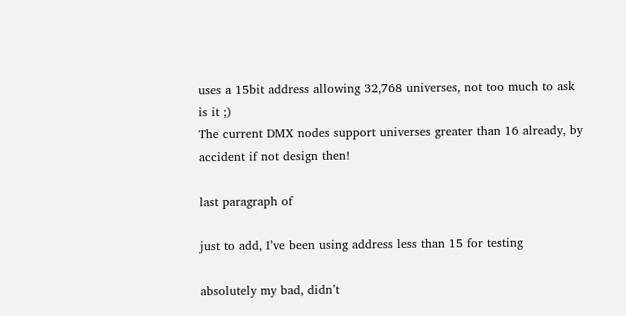uses a 15bit address allowing 32,768 universes, not too much to ask is it ;)
The current DMX nodes support universes greater than 16 already, by accident if not design then!

last paragraph of

just to add, I’ve been using address less than 15 for testing

absolutely my bad, didn’t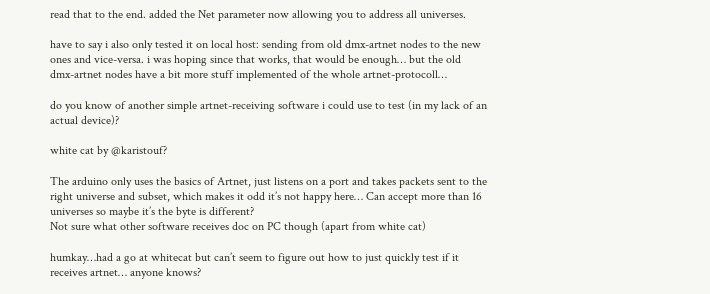read that to the end. added the Net parameter now allowing you to address all universes.

have to say i also only tested it on local host: sending from old dmx-artnet nodes to the new ones and vice-versa. i was hoping since that works, that would be enough… but the old dmx-artnet nodes have a bit more stuff implemented of the whole artnet-protocoll…

do you know of another simple artnet-receiving software i could use to test (in my lack of an actual device)?

white cat by @karistouf?

The arduino only uses the basics of Artnet, just listens on a port and takes packets sent to the right universe and subset, which makes it odd it’s not happy here… Can accept more than 16 universes so maybe it’s the byte is different?
Not sure what other software receives doc on PC though (apart from white cat)

humkay…had a go at whitecat but can’t seem to figure out how to just quickly test if it receives artnet… anyone knows?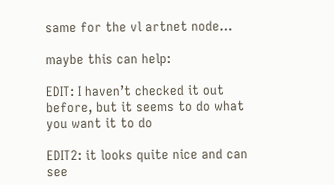same for the vl artnet node…

maybe this can help:

EDIT: I haven’t checked it out before, but it seems to do what you want it to do

EDIT2: it looks quite nice and can see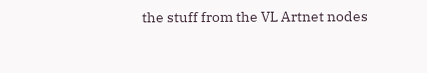the stuff from the VL Artnet nodes